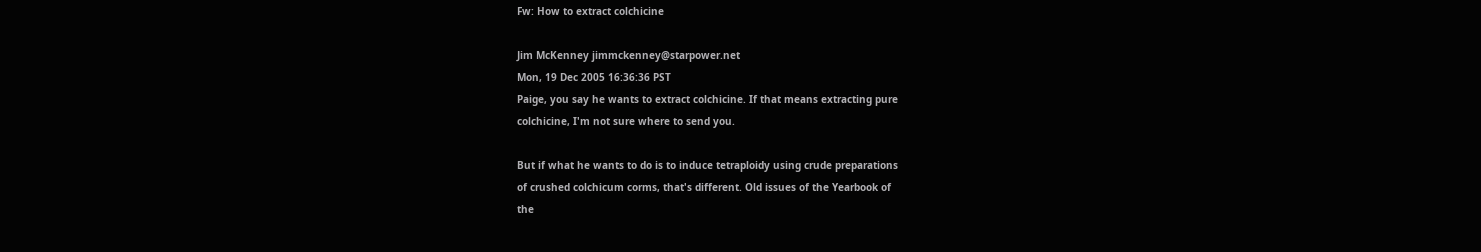Fw: How to extract colchicine

Jim McKenney jimmckenney@starpower.net
Mon, 19 Dec 2005 16:36:36 PST
Paige, you say he wants to extract colchicine. If that means extracting pure
colchicine, I'm not sure where to send you.

But if what he wants to do is to induce tetraploidy using crude preparations
of crushed colchicum corms, that's different. Old issues of the Yearbook of
the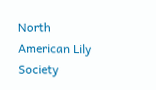North American Lily Society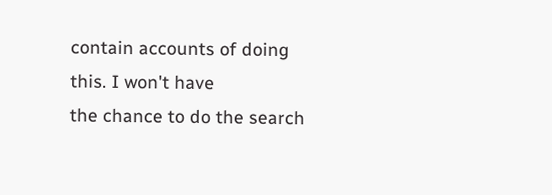contain accounts of doing this. I won't have
the chance to do the search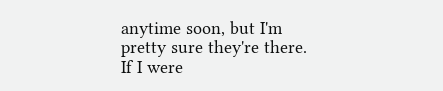anytime soon, but I'm pretty sure they're there.
If I were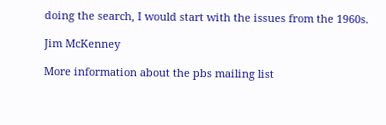doing the search, I would start with the issues from the 1960s.

Jim McKenney

More information about the pbs mailing list